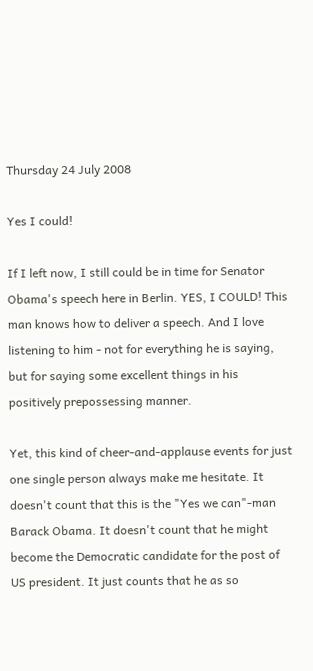Thursday 24 July 2008

Yes I could!

If I left now, I still could be in time for Senator Obama's speech here in Berlin. YES, I COULD! This man knows how to deliver a speech. And I love listening to him - not for everything he is saying, but for saying some excellent things in his positively prepossessing manner.

Yet, this kind of cheer-and-applause events for just one single person always make me hesitate. It doesn't count that this is the "Yes we can"-man Barack Obama. It doesn't count that he might become the Democratic candidate for the post of US president. It just counts that he as so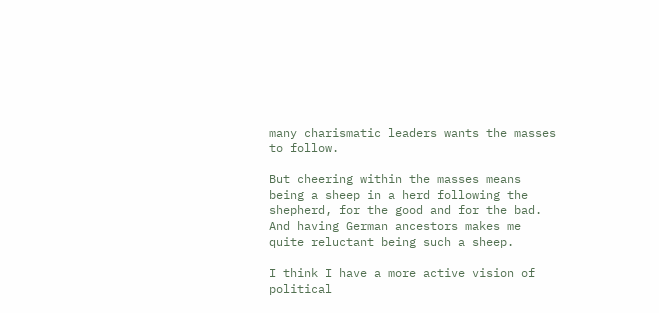many charismatic leaders wants the masses to follow.

But cheering within the masses means being a sheep in a herd following the shepherd, for the good and for the bad. And having German ancestors makes me quite reluctant being such a sheep.

I think I have a more active vision of political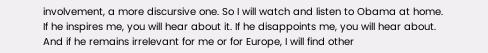involvement, a more discursive one. So I will watch and listen to Obama at home. If he inspires me, you will hear about it. If he disappoints me, you will hear about. And if he remains irrelevant for me or for Europe, I will find other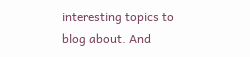interesting topics to blog about. And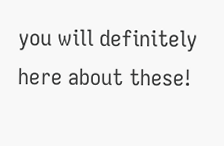you will definitely here about these!